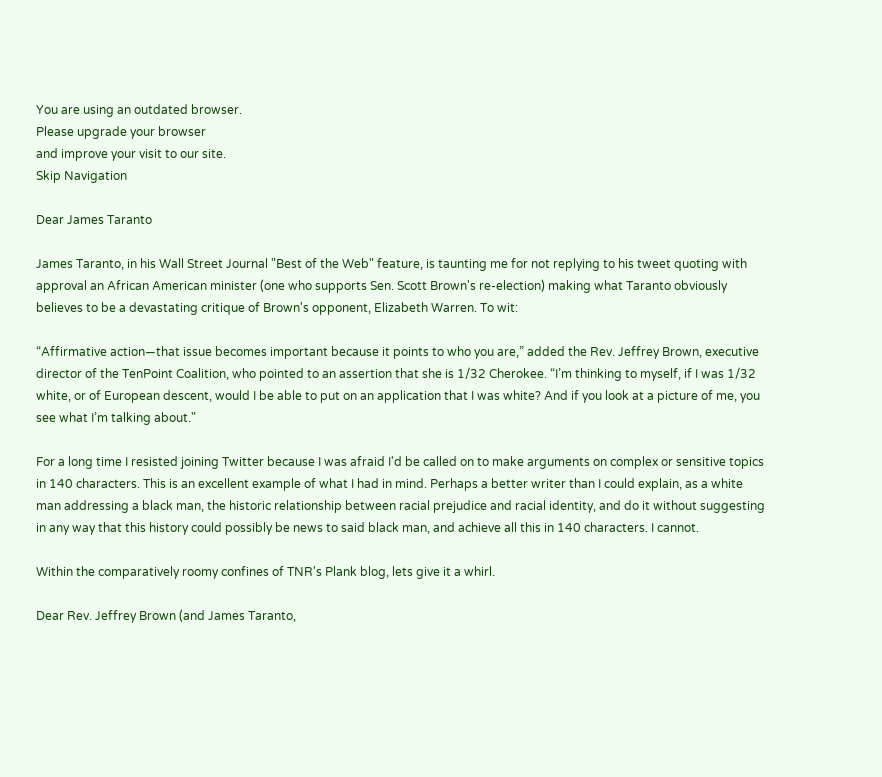You are using an outdated browser.
Please upgrade your browser
and improve your visit to our site.
Skip Navigation

Dear James Taranto

James Taranto, in his Wall Street Journal "Best of the Web" feature, is taunting me for not replying to his tweet quoting with approval an African American minister (one who supports Sen. Scott Brown's re-election) making what Taranto obviously believes to be a devastating critique of Brown's opponent, Elizabeth Warren. To wit:

“Affirmative action—that issue becomes important because it points to who you are,” added the Rev. Jeffrey Brown, executive director of the TenPoint Coalition, who pointed to an assertion that she is 1/32 Cherokee. “I’m thinking to myself, if I was 1/32 white, or of European descent, would I be able to put on an application that I was white? And if you look at a picture of me, you see what I’m talking about."

For a long time I resisted joining Twitter because I was afraid I'd be called on to make arguments on complex or sensitive topics in 140 characters. This is an excellent example of what I had in mind. Perhaps a better writer than I could explain, as a white man addressing a black man, the historic relationship between racial prejudice and racial identity, and do it without suggesting in any way that this history could possibly be news to said black man, and achieve all this in 140 characters. I cannot.

Within the comparatively roomy confines of TNR's Plank blog, lets give it a whirl.

Dear Rev. Jeffrey Brown (and James Taranto,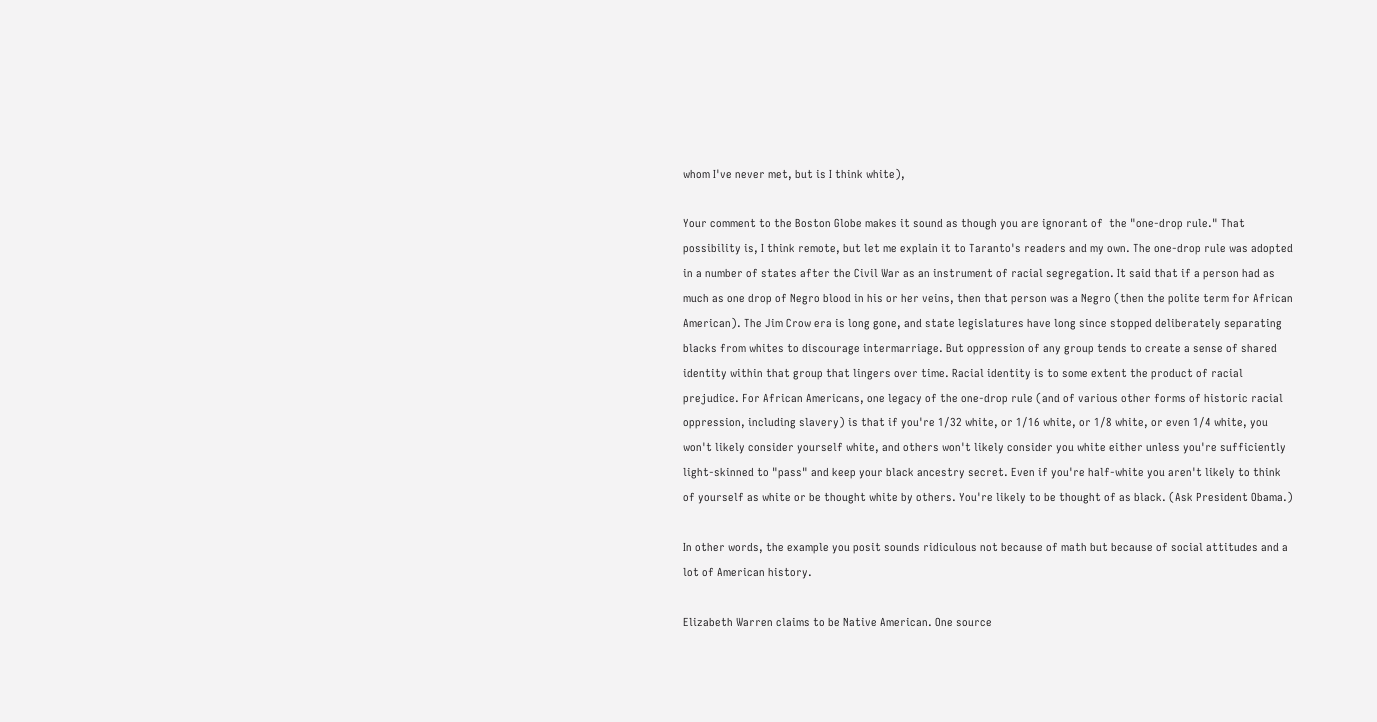whom I've never met, but is I think white),

Your comment to the Boston Globe makes it sound as though you are ignorant of  the "one-drop rule." That possibility is, I think remote, but let me explain it to Taranto's readers and my own. The one-drop rule was adopted in a number of states after the Civil War as an instrument of racial segregation. It said that if a person had as much as one drop of Negro blood in his or her veins, then that person was a Negro (then the polite term for African American). The Jim Crow era is long gone, and state legislatures have long since stopped deliberately separating blacks from whites to discourage intermarriage. But oppression of any group tends to create a sense of shared identity within that group that lingers over time. Racial identity is to some extent the product of racial prejudice. For African Americans, one legacy of the one-drop rule (and of various other forms of historic racial oppression, including slavery) is that if you're 1/32 white, or 1/16 white, or 1/8 white, or even 1/4 white, you won't likely consider yourself white, and others won't likely consider you white either unless you're sufficiently light-skinned to "pass" and keep your black ancestry secret. Even if you're half-white you aren't likely to think of yourself as white or be thought white by others. You're likely to be thought of as black. (Ask President Obama.)

In other words, the example you posit sounds ridiculous not because of math but because of social attitudes and a lot of American history.

Elizabeth Warren claims to be Native American. One source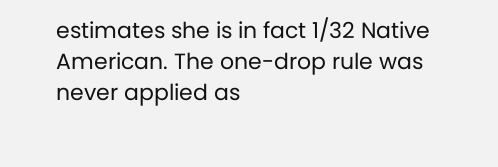estimates she is in fact 1/32 Native American. The one-drop rule was never applied as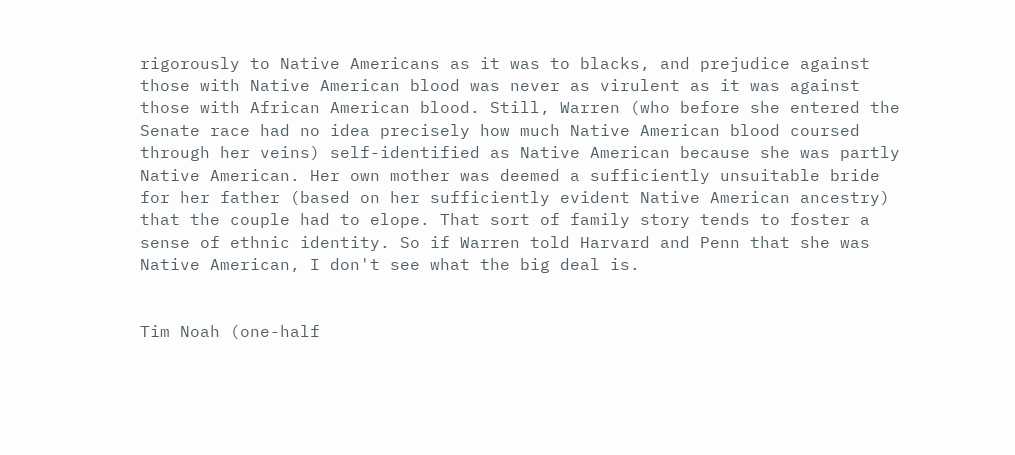rigorously to Native Americans as it was to blacks, and prejudice against those with Native American blood was never as virulent as it was against those with African American blood. Still, Warren (who before she entered the Senate race had no idea precisely how much Native American blood coursed through her veins) self-identified as Native American because she was partly Native American. Her own mother was deemed a sufficiently unsuitable bride for her father (based on her sufficiently evident Native American ancestry) that the couple had to elope. That sort of family story tends to foster a sense of ethnic identity. So if Warren told Harvard and Penn that she was Native American, I don't see what the big deal is.


Tim Noah (one-half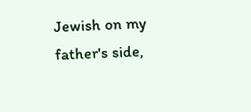Jewish on my father's side,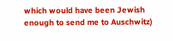which would have been Jewish enough to send me to Auschwitz)